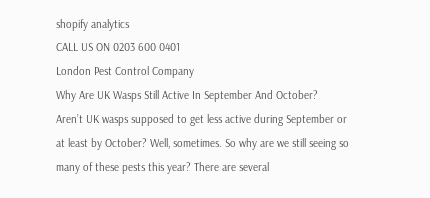shopify analytics
CALL US ON 0203 600 0401
London Pest Control Company
Why Are UK Wasps Still Active In September And October?
Aren’t UK wasps supposed to get less active during September or at least by October? Well, sometimes. So why are we still seeing so many of these pests this year? There are several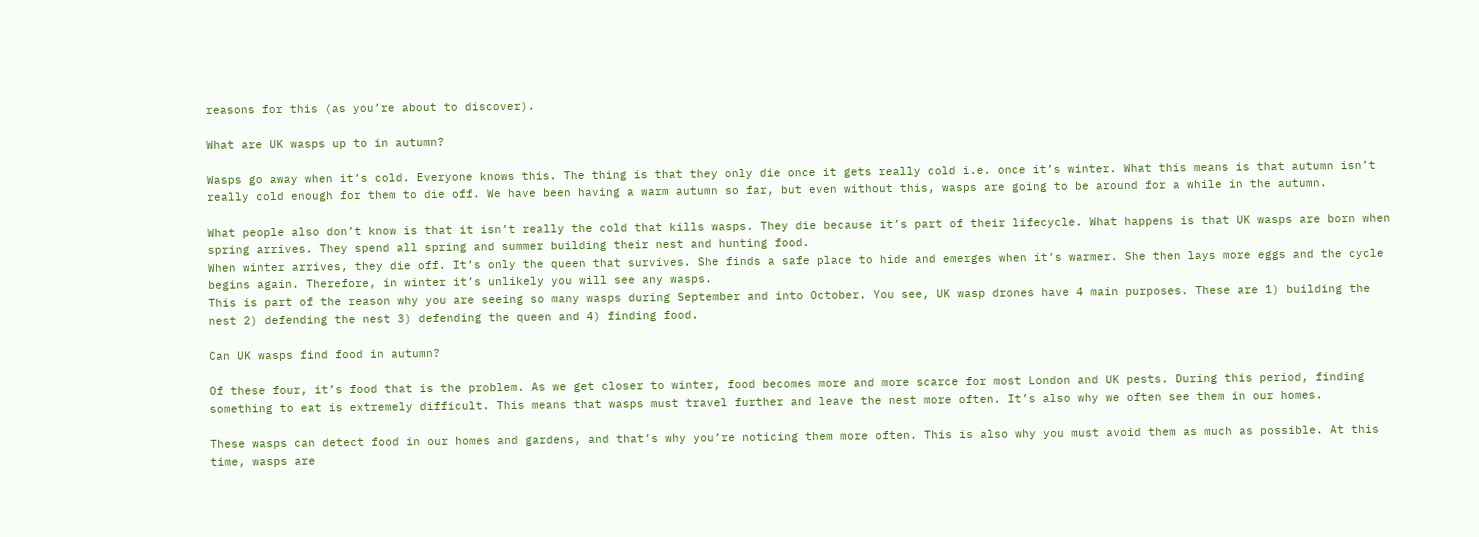reasons for this (as you’re about to discover).

What are UK wasps up to in autumn?

Wasps go away when it’s cold. Everyone knows this. The thing is that they only die once it gets really cold i.e. once it’s winter. What this means is that autumn isn’t really cold enough for them to die off. We have been having a warm autumn so far, but even without this, wasps are going to be around for a while in the autumn.

What people also don’t know is that it isn’t really the cold that kills wasps. They die because it’s part of their lifecycle. What happens is that UK wasps are born when spring arrives. They spend all spring and summer building their nest and hunting food.
When winter arrives, they die off. It’s only the queen that survives. She finds a safe place to hide and emerges when it’s warmer. She then lays more eggs and the cycle begins again. Therefore, in winter it’s unlikely you will see any wasps.
This is part of the reason why you are seeing so many wasps during September and into October. You see, UK wasp drones have 4 main purposes. These are 1) building the nest 2) defending the nest 3) defending the queen and 4) finding food.

Can UK wasps find food in autumn?

Of these four, it’s food that is the problem. As we get closer to winter, food becomes more and more scarce for most London and UK pests. During this period, finding something to eat is extremely difficult. This means that wasps must travel further and leave the nest more often. It’s also why we often see them in our homes.

These wasps can detect food in our homes and gardens, and that’s why you’re noticing them more often. This is also why you must avoid them as much as possible. At this time, wasps are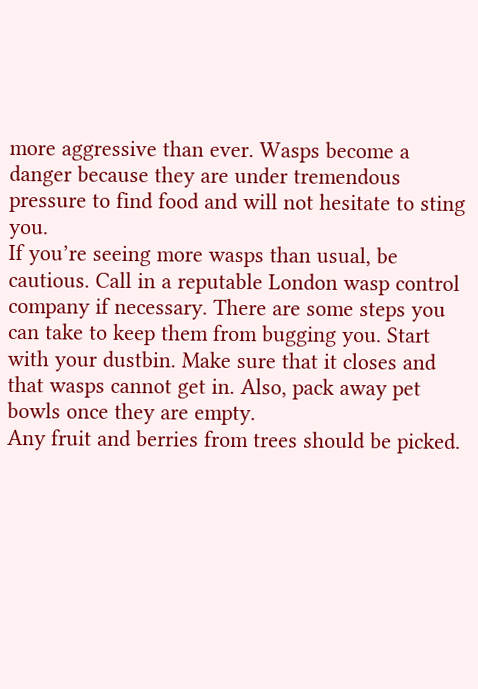more aggressive than ever. Wasps become a danger because they are under tremendous pressure to find food and will not hesitate to sting you.
If you’re seeing more wasps than usual, be cautious. Call in a reputable London wasp control company if necessary. There are some steps you can take to keep them from bugging you. Start with your dustbin. Make sure that it closes and that wasps cannot get in. Also, pack away pet bowls once they are empty.
Any fruit and berries from trees should be picked.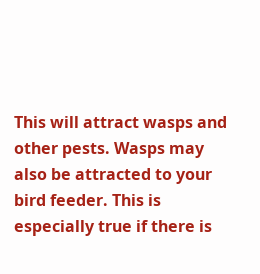This will attract wasps and other pests. Wasps may also be attracted to your bird feeder. This is especially true if there is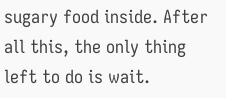sugary food inside. After all this, the only thing left to do is wait.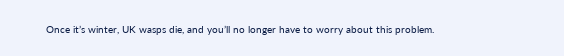Once it’s winter, UK wasps die, and you’ll no longer have to worry about this problem.